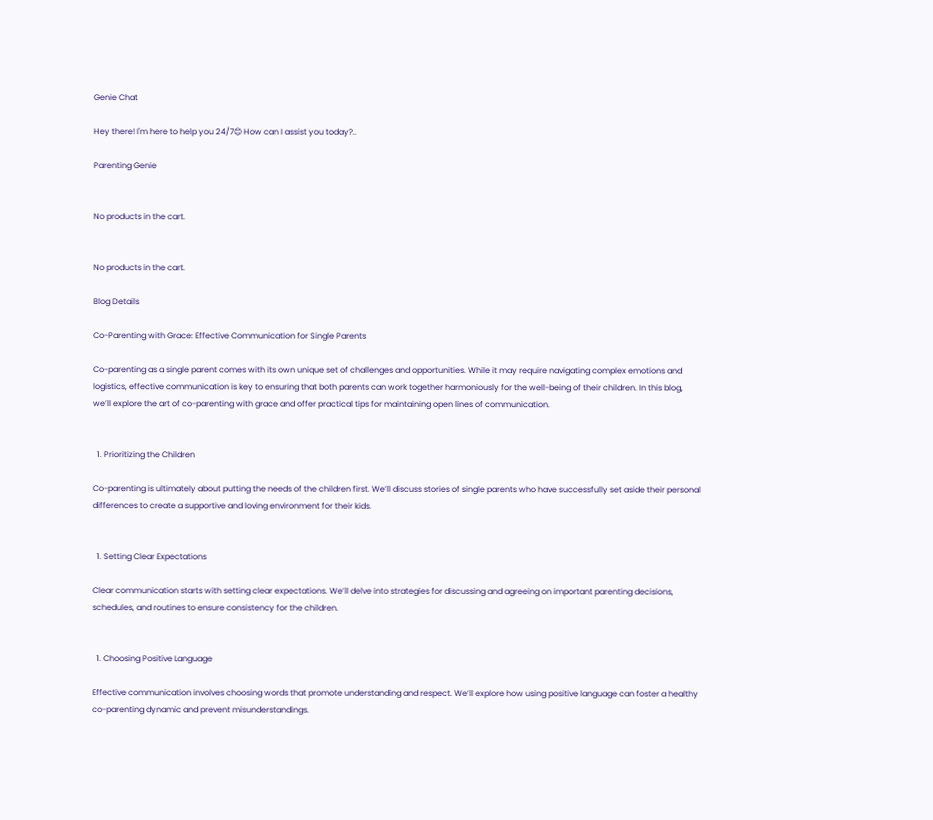Genie Chat

Hey there! I'm here to help you 24/7😊 How can I assist you today?..

Parenting Genie


No products in the cart.


No products in the cart.

Blog Details

Co-Parenting with Grace: Effective Communication for Single Parents

Co-parenting as a single parent comes with its own unique set of challenges and opportunities. While it may require navigating complex emotions and logistics, effective communication is key to ensuring that both parents can work together harmoniously for the well-being of their children. In this blog, we’ll explore the art of co-parenting with grace and offer practical tips for maintaining open lines of communication.


  1. Prioritizing the Children

Co-parenting is ultimately about putting the needs of the children first. We’ll discuss stories of single parents who have successfully set aside their personal differences to create a supportive and loving environment for their kids.


  1. Setting Clear Expectations

Clear communication starts with setting clear expectations. We’ll delve into strategies for discussing and agreeing on important parenting decisions, schedules, and routines to ensure consistency for the children.


  1. Choosing Positive Language

Effective communication involves choosing words that promote understanding and respect. We’ll explore how using positive language can foster a healthy co-parenting dynamic and prevent misunderstandings.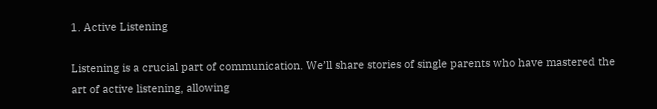1. Active Listening

Listening is a crucial part of communication. We’ll share stories of single parents who have mastered the art of active listening, allowing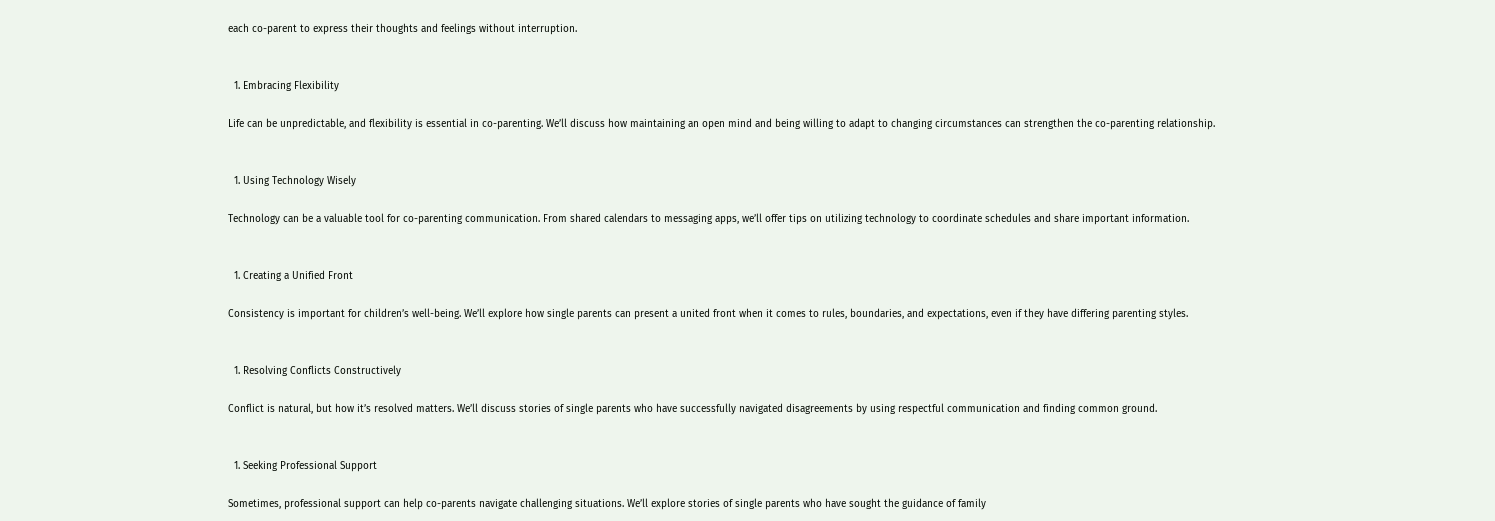each co-parent to express their thoughts and feelings without interruption.


  1. Embracing Flexibility

Life can be unpredictable, and flexibility is essential in co-parenting. We’ll discuss how maintaining an open mind and being willing to adapt to changing circumstances can strengthen the co-parenting relationship.


  1. Using Technology Wisely

Technology can be a valuable tool for co-parenting communication. From shared calendars to messaging apps, we’ll offer tips on utilizing technology to coordinate schedules and share important information.


  1. Creating a Unified Front

Consistency is important for children’s well-being. We’ll explore how single parents can present a united front when it comes to rules, boundaries, and expectations, even if they have differing parenting styles.


  1. Resolving Conflicts Constructively

Conflict is natural, but how it’s resolved matters. We’ll discuss stories of single parents who have successfully navigated disagreements by using respectful communication and finding common ground.


  1. Seeking Professional Support

Sometimes, professional support can help co-parents navigate challenging situations. We’ll explore stories of single parents who have sought the guidance of family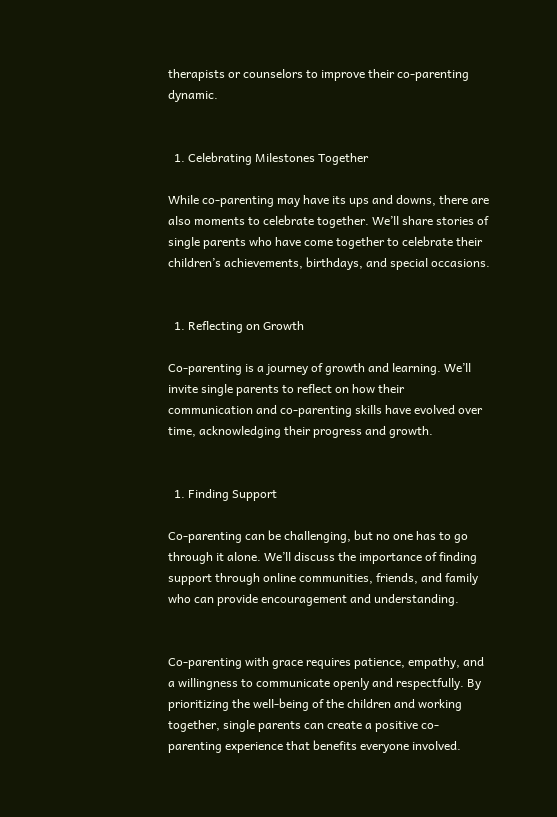therapists or counselors to improve their co-parenting dynamic.


  1. Celebrating Milestones Together

While co-parenting may have its ups and downs, there are also moments to celebrate together. We’ll share stories of single parents who have come together to celebrate their children’s achievements, birthdays, and special occasions.


  1. Reflecting on Growth

Co-parenting is a journey of growth and learning. We’ll invite single parents to reflect on how their communication and co-parenting skills have evolved over time, acknowledging their progress and growth.


  1. Finding Support

Co-parenting can be challenging, but no one has to go through it alone. We’ll discuss the importance of finding support through online communities, friends, and family who can provide encouragement and understanding.


Co-parenting with grace requires patience, empathy, and a willingness to communicate openly and respectfully. By prioritizing the well-being of the children and working together, single parents can create a positive co-parenting experience that benefits everyone involved.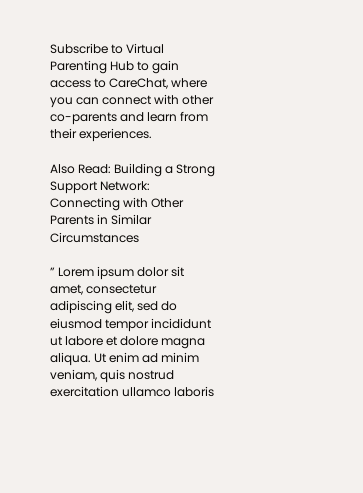Subscribe to Virtual Parenting Hub to gain access to CareChat, where you can connect with other co-parents and learn from their experiences.

Also Read: Building a Strong Support Network: Connecting with Other Parents in Similar Circumstances

” Lorem ipsum dolor sit amet, consectetur adipiscing elit, sed do eiusmod tempor incididunt ut labore et dolore magna aliqua. Ut enim ad minim veniam, quis nostrud exercitation ullamco laboris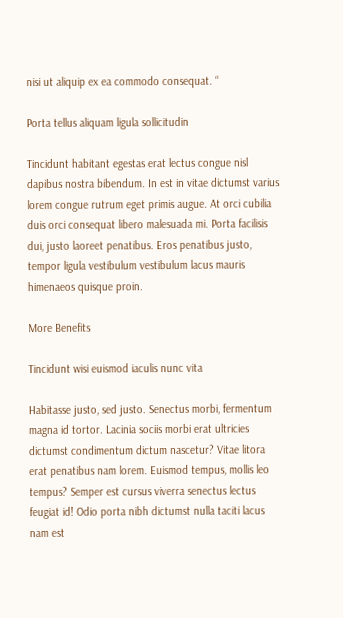nisi ut aliquip ex ea commodo consequat. “

Porta tellus aliquam ligula sollicitudin

Tincidunt habitant egestas erat lectus congue nisl dapibus nostra bibendum. In est in vitae dictumst varius lorem congue rutrum eget primis augue. At orci cubilia duis orci consequat libero malesuada mi. Porta facilisis dui, justo laoreet penatibus. Eros penatibus justo, tempor ligula vestibulum vestibulum lacus mauris himenaeos quisque proin.

More Benefits

Tincidunt wisi euismod iaculis nunc vita

Habitasse justo, sed justo. Senectus morbi, fermentum magna id tortor. Lacinia sociis morbi erat ultricies dictumst condimentum dictum nascetur? Vitae litora erat penatibus nam lorem. Euismod tempus, mollis leo tempus? Semper est cursus viverra senectus lectus feugiat id! Odio porta nibh dictumst nulla taciti lacus nam est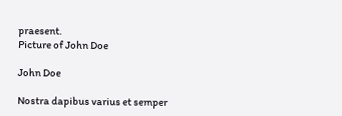praesent.
Picture of John Doe

John Doe

Nostra dapibus varius et semper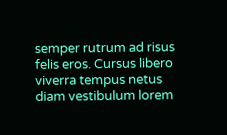semper rutrum ad risus felis eros. Cursus libero viverra tempus netus diam vestibulum lorem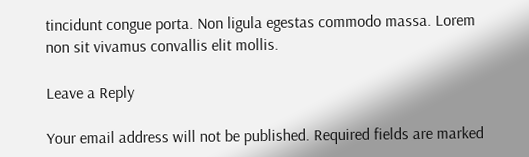tincidunt congue porta. Non ligula egestas commodo massa. Lorem non sit vivamus convallis elit mollis.

Leave a Reply

Your email address will not be published. Required fields are marked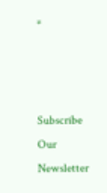*



Subscribe Our Newsletter